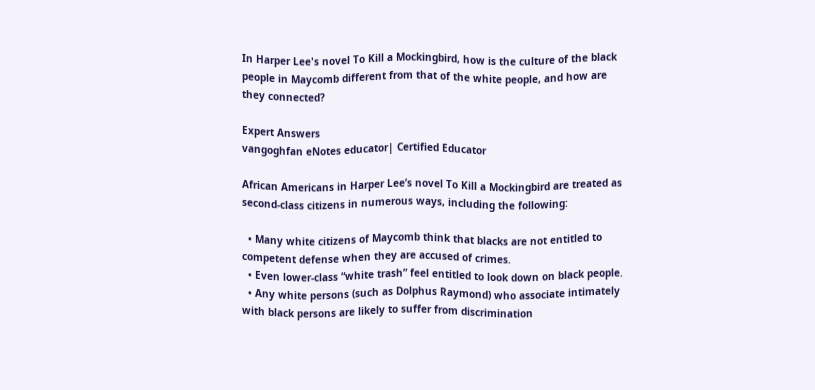In Harper Lee's novel To Kill a Mockingbird, how is the culture of the black people in Maycomb different from that of the white people, and how are they connected?

Expert Answers
vangoghfan eNotes educator| Certified Educator

African Americans in Harper Lee’s novel To Kill a Mockingbird are treated as second-class citizens in numerous ways, including the following:

  • Many white citizens of Maycomb think that blacks are not entitled to competent defense when they are accused of crimes.
  • Even lower-class “white trash” feel entitled to look down on black people.
  • Any white persons (such as Dolphus Raymond) who associate intimately with black persons are likely to suffer from discrimination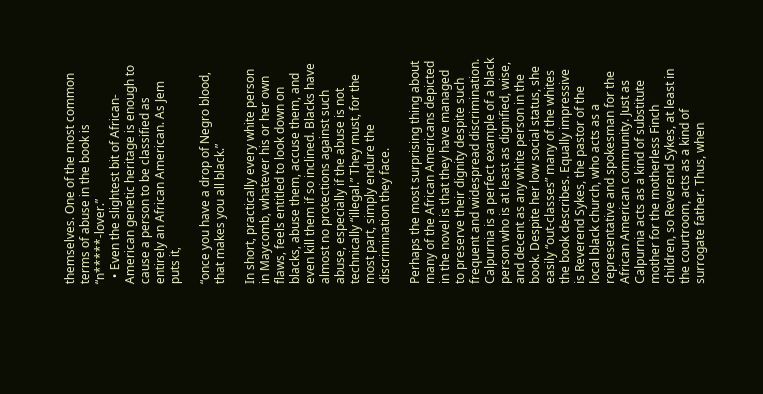themselves. One of the most common terms of abuse in the book is “n*****-lover.”
  • Even the slightest bit of African-American genetic heritage is enough to cause a person to be classified as entirely an African American. As Jem puts it,

“once you have a drop of Negro blood, that makes you all black.”

In short, practically every white person in Maycomb, whatever his or her own flaws, feels entitled to look down on blacks, abuse them, accuse them, and even kill them if so inclined. Blacks have almost no protections against such abuse, especially if the abuse is not technically “illegal.” They must, for the most part, simply endure the discrimination they face.

Perhaps the most surprising thing about many of the African Americans depicted in the novel is that they have managed to preserve their dignity despite such frequent and widespread discrimination.  Calpurnia is a perfect example of a black person who is at least as dignified, wise, and decent as any white person in the book. Despite her low social status, she easily “out-classes” many of the whites the book describes. Equally impressive is Reverend Sykes, the pastor of the local black church, who acts as a representative and spokesman for the African American community. Just as Calpurnia acts as a kind of substitute mother for the motherless Finch children, so Reverend Sykes, at least in the courtroom, acts as a kind of surrogate father. Thus, when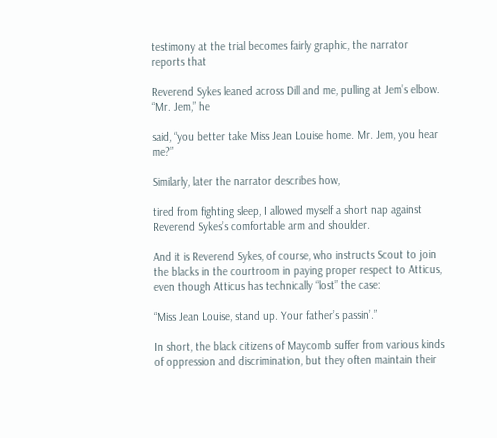testimony at the trial becomes fairly graphic, the narrator reports that

Reverend Sykes leaned across Dill and me, pulling at Jem’s elbow. “Mr. Jem,” he

said, “you better take Miss Jean Louise home. Mr. Jem, you hear me?”

Similarly, later the narrator describes how,

tired from fighting sleep, I allowed myself a short nap against Reverend Sykes’s comfortable arm and shoulder.

And it is Reverend Sykes, of course, who instructs Scout to join the blacks in the courtroom in paying proper respect to Atticus, even though Atticus has technically “lost” the case:

“Miss Jean Louise, stand up. Your father’s passin’.”

In short, the black citizens of Maycomb suffer from various kinds of oppression and discrimination, but they often maintain their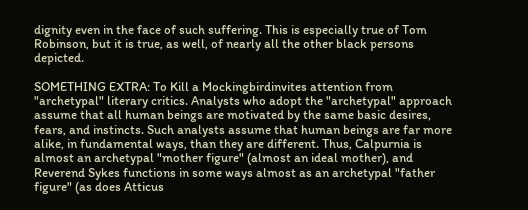dignity even in the face of such suffering. This is especially true of Tom Robinson, but it is true, as well, of nearly all the other black persons depicted.

SOMETHING EXTRA: To Kill a Mockingbirdinvites attention from "archetypal" literary critics. Analysts who adopt the "archetypal" approach assume that all human beings are motivated by the same basic desires, fears, and instincts. Such analysts assume that human beings are far more alike, in fundamental ways, than they are different. Thus, Calpurnia is almost an archetypal "mother figure" (almost an ideal mother), and Reverend Sykes functions in some ways almost as an archetypal "father figure" (as does Atticus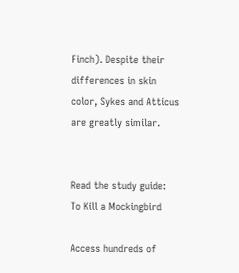Finch). Despite their differences in skin color, Sykes and Atticus are greatly similar.


Read the study guide:
To Kill a Mockingbird

Access hundreds of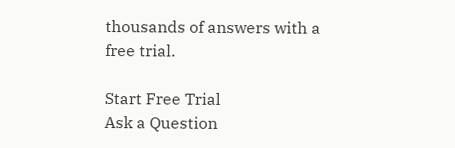thousands of answers with a free trial.

Start Free Trial
Ask a Question